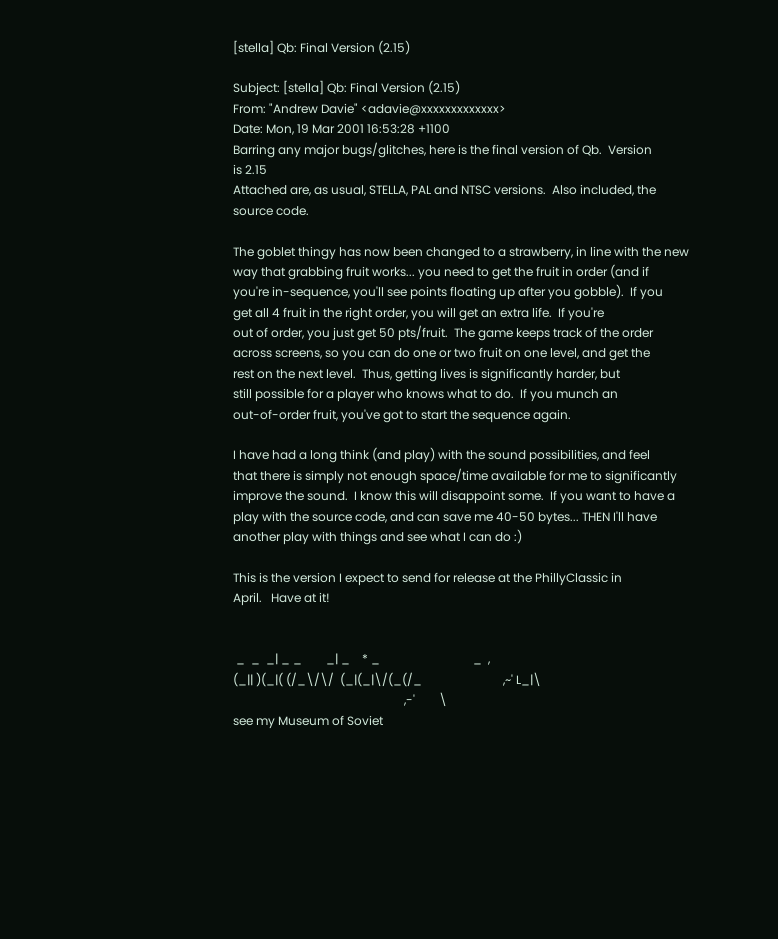[stella] Qb: Final Version (2.15)

Subject: [stella] Qb: Final Version (2.15)
From: "Andrew Davie" <adavie@xxxxxxxxxxxxx>
Date: Mon, 19 Mar 2001 16:53:28 +1100
Barring any major bugs/glitches, here is the final version of Qb.  Version
is 2.15
Attached are, as usual, STELLA, PAL and NTSC versions.  Also included, the
source code.

The goblet thingy has now been changed to a strawberry, in line with the new
way that grabbing fruit works... you need to get the fruit in order (and if
you're in-sequence, you'll see points floating up after you gobble).  If you
get all 4 fruit in the right order, you will get an extra life.  If you're
out of order, you just get 50 pts/fruit.  The game keeps track of the order
across screens, so you can do one or two fruit on one level, and get the
rest on the next level.  Thus, getting lives is significantly harder, but
still possible for a player who knows what to do.  If you munch an
out-of-order fruit, you've got to start the sequence again.

I have had a long think (and play) with the sound possibilities, and feel
that there is simply not enough space/time available for me to significantly
improve the sound.  I know this will disappoint some.  If you want to have a
play with the source code, and can save me 40-50 bytes... THEN I'll have
another play with things and see what I can do :)

This is the version I expect to send for release at the PhillyClassic in
April.   Have at it!


 _  _  _| _ _        _| _    * _                               _  ,
(_|| )(_|( (/_\/\/  (_|(_|\/(_(/_                           ,~' L_|\
                                                         ,-'        \
see my Museum of Soviet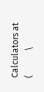Calculators at                  (            \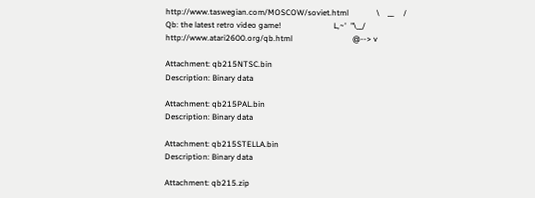http://www.taswegian.com/MOSCOW/soviet.html              \    __     /
Qb: the latest retro video game!                          L,~'  "\__/
http://www.atari2600.org/qb.html                              @--> v

Attachment: qb215NTSC.bin
Description: Binary data

Attachment: qb215PAL.bin
Description: Binary data

Attachment: qb215STELLA.bin
Description: Binary data

Attachment: qb215.zip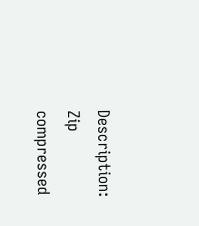Description: Zip compressed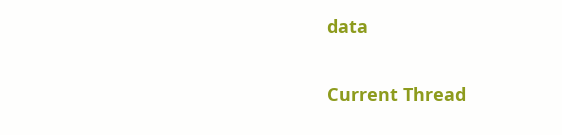data

Current Thread